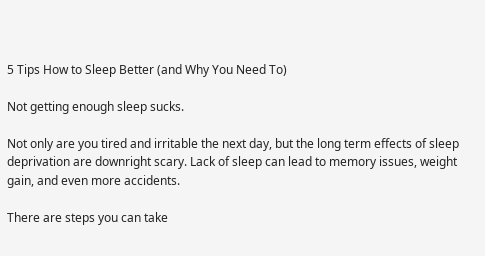5 Tips How to Sleep Better (and Why You Need To)

Not getting enough sleep sucks.

Not only are you tired and irritable the next day, but the long term effects of sleep deprivation are downright scary. Lack of sleep can lead to memory issues, weight gain, and even more accidents.

There are steps you can take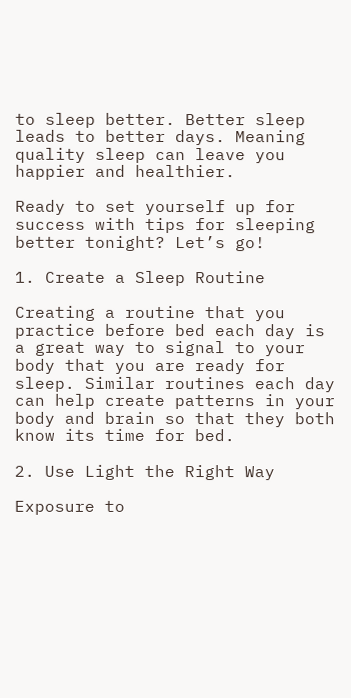to sleep better. Better sleep leads to better days. Meaning quality sleep can leave you happier and healthier.

Ready to set yourself up for success with tips for sleeping better tonight? Let’s go!

1. Create a Sleep Routine

Creating a routine that you practice before bed each day is a great way to signal to your body that you are ready for sleep. Similar routines each day can help create patterns in your body and brain so that they both know its time for bed.

2. Use Light the Right Way

Exposure to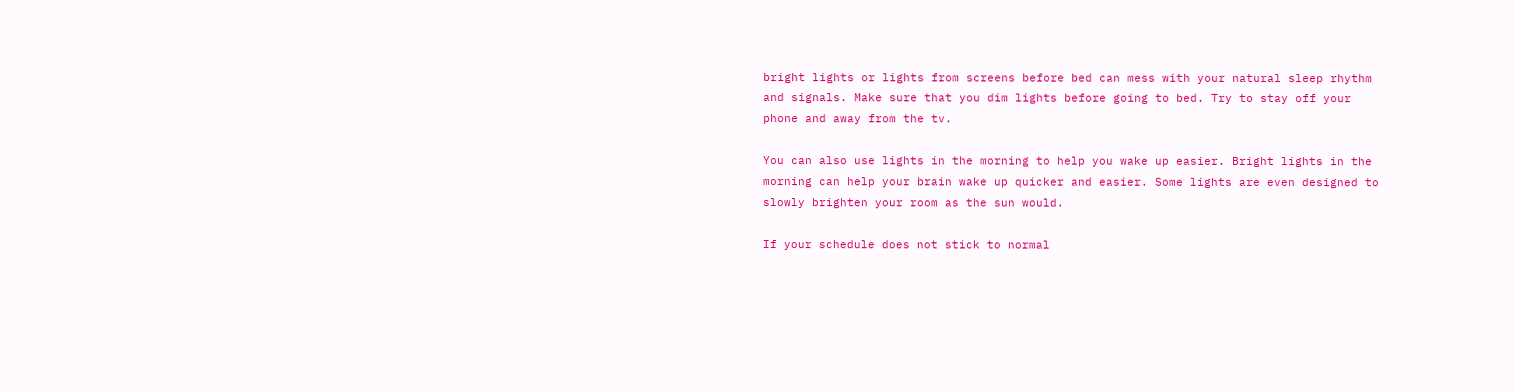bright lights or lights from screens before bed can mess with your natural sleep rhythm and signals. Make sure that you dim lights before going to bed. Try to stay off your phone and away from the tv.

You can also use lights in the morning to help you wake up easier. Bright lights in the morning can help your brain wake up quicker and easier. Some lights are even designed to slowly brighten your room as the sun would.

If your schedule does not stick to normal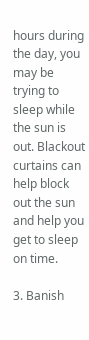hours during the day, you may be trying to sleep while the sun is out. Blackout curtains can help block out the sun and help you get to sleep on time.

3. Banish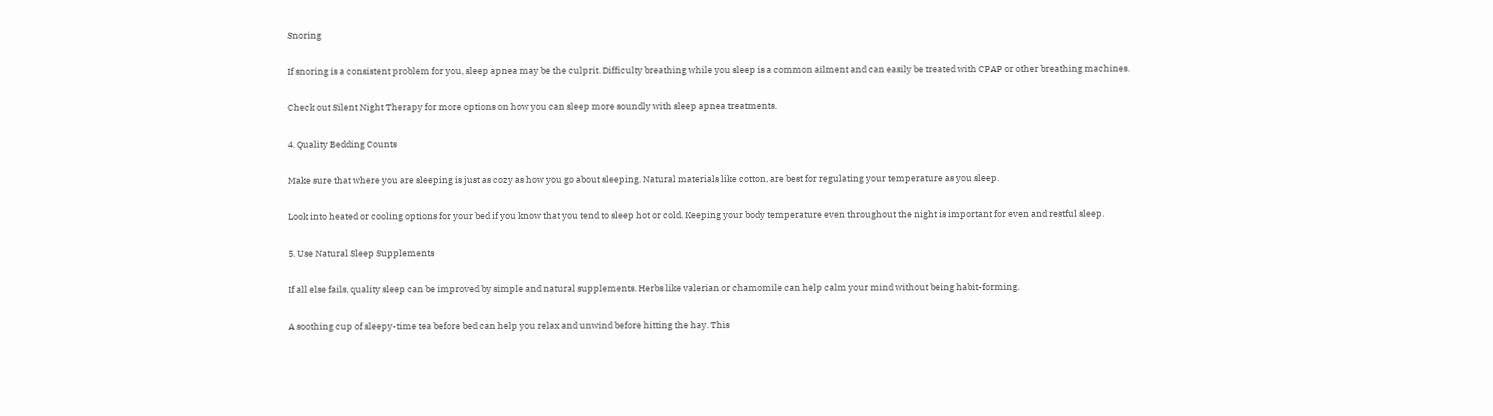Snoring

If snoring is a consistent problem for you, sleep apnea may be the culprit. Difficulty breathing while you sleep is a common ailment and can easily be treated with CPAP or other breathing machines.

Check out Silent Night Therapy for more options on how you can sleep more soundly with sleep apnea treatments.

4. Quality Bedding Counts

Make sure that where you are sleeping is just as cozy as how you go about sleeping. Natural materials like cotton, are best for regulating your temperature as you sleep.

Look into heated or cooling options for your bed if you know that you tend to sleep hot or cold. Keeping your body temperature even throughout the night is important for even and restful sleep.

5. Use Natural Sleep Supplements

If all else fails, quality sleep can be improved by simple and natural supplements. Herbs like valerian or chamomile can help calm your mind without being habit-forming.

A soothing cup of sleepy-time tea before bed can help you relax and unwind before hitting the hay. This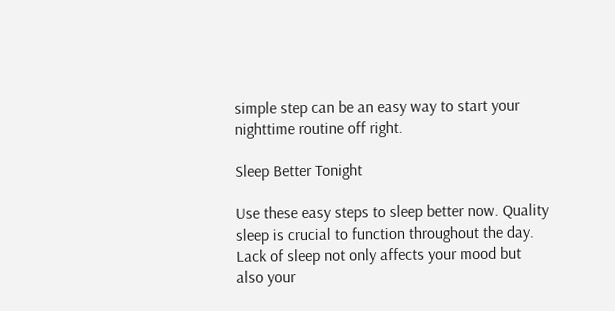simple step can be an easy way to start your nighttime routine off right.

Sleep Better Tonight

Use these easy steps to sleep better now. Quality sleep is crucial to function throughout the day. Lack of sleep not only affects your mood but also your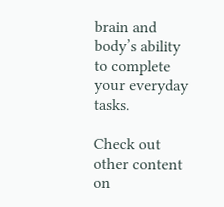brain and body’s ability to complete your everyday tasks.

Check out other content on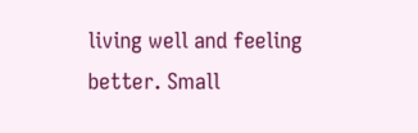living well and feeling better. Small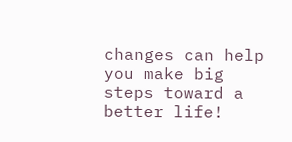changes can help you make big steps toward a better life!